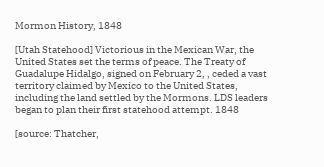Mormon History, 1848

[Utah Statehood] Victorious in the Mexican War, the United States set the terms of peace. The Treaty of Guadalupe Hidalgo, signed on February 2, , ceded a vast territory claimed by Mexico to the United States, including the land settled by the Mormons. LDS leaders began to plan their first statehood attempt. 1848

[source: Thatcher,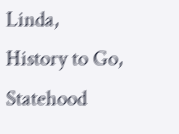Linda, History to Go, Statehood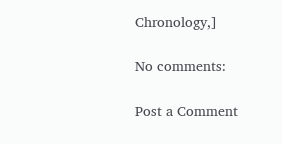Chronology,]

No comments:

Post a Comment